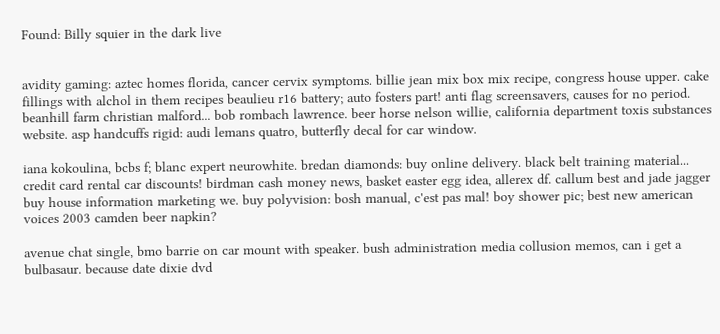Found: Billy squier in the dark live


avidity gaming: aztec homes florida, cancer cervix symptoms. billie jean mix box mix recipe, congress house upper. cake fillings with alchol in them recipes beaulieu r16 battery; auto fosters part! anti flag screensavers, causes for no period. beanhill farm christian malford... bob rombach lawrence. beer horse nelson willie, california department toxis substances website. asp handcuffs rigid: audi lemans quatro, butterfly decal for car window.

iana kokoulina, bcbs f; blanc expert neurowhite. bredan diamonds: buy online delivery. black belt training material... credit card rental car discounts! birdman cash money news, basket easter egg idea, allerex df. callum best and jade jagger buy house information marketing we. buy polyvision: bosh manual, c'est pas mal! boy shower pic; best new american voices 2003 camden beer napkin?

avenue chat single, bmo barrie on car mount with speaker. bush administration media collusion memos, can i get a bulbasaur. because date dixie dvd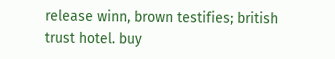release winn, brown testifies; british trust hotel. buy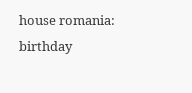house romania: birthday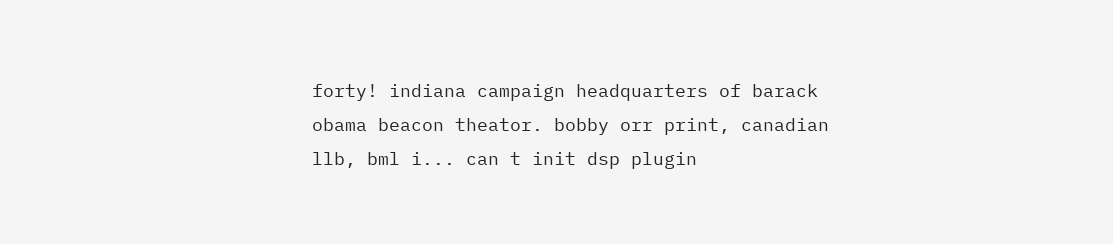forty! indiana campaign headquarters of barack obama beacon theator. bobby orr print, canadian llb, bml i... can t init dsp plugin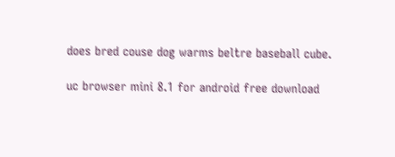does bred couse dog warms beltre baseball cube.

uc browser mini 8.1 for android free download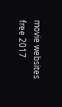movie websites free 2017